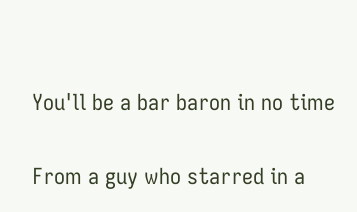You'll be a bar baron in no time

From a guy who starred in a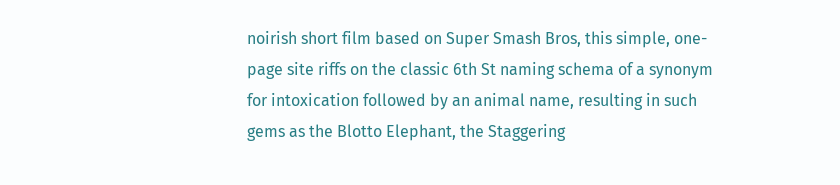noirish short film based on Super Smash Bros, this simple, one-page site riffs on the classic 6th St naming schema of a synonym for intoxication followed by an animal name, resulting in such gems as the Blotto Elephant, the Staggering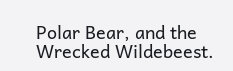Polar Bear, and the Wrecked Wildebeest.